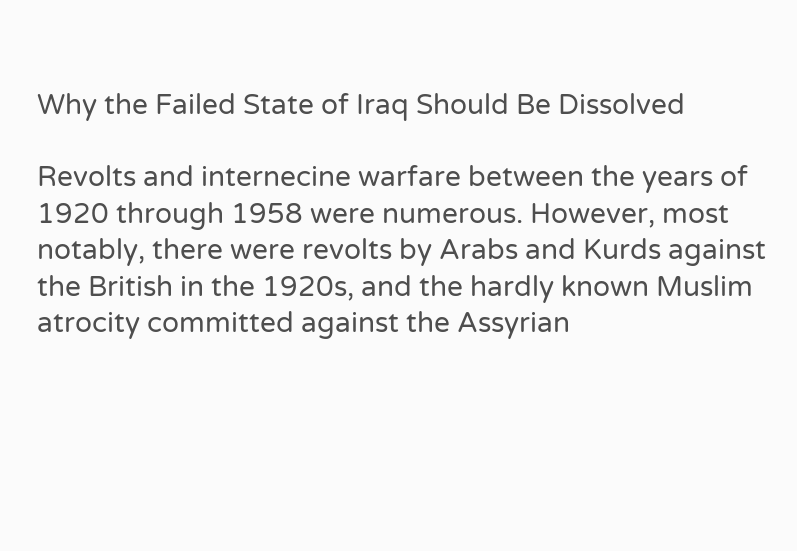Why the Failed State of Iraq Should Be Dissolved

Revolts and internecine warfare between the years of 1920 through 1958 were numerous. However, most notably, there were revolts by Arabs and Kurds against the British in the 1920s, and the hardly known Muslim atrocity committed against the Assyrian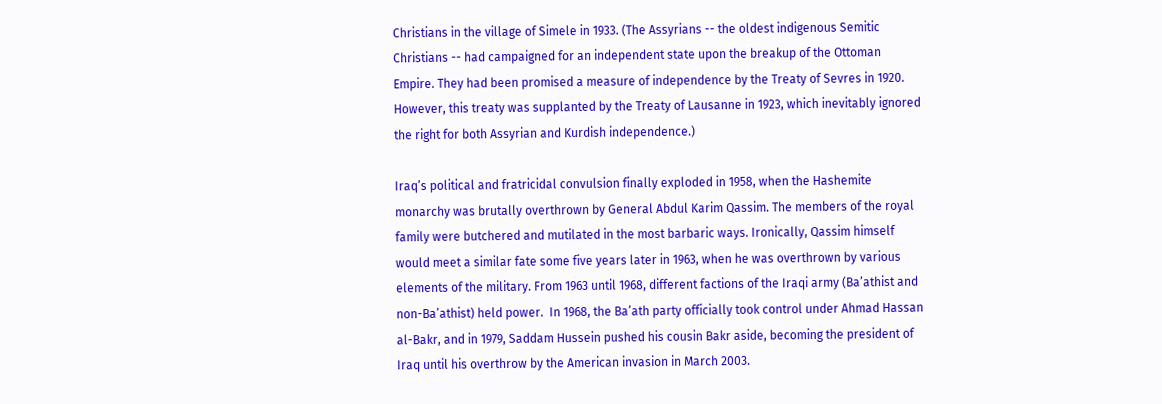Christians in the village of Simele in 1933. (The Assyrians -- the oldest indigenous Semitic Christians -- had campaigned for an independent state upon the breakup of the Ottoman Empire. They had been promised a measure of independence by the Treaty of Sevres in 1920. However, this treaty was supplanted by the Treaty of Lausanne in 1923, which inevitably ignored the right for both Assyrian and Kurdish independence.)

Iraq’s political and fratricidal convulsion finally exploded in 1958, when the Hashemite monarchy was brutally overthrown by General Abdul Karim Qassim. The members of the royal family were butchered and mutilated in the most barbaric ways. Ironically, Qassim himself would meet a similar fate some five years later in 1963, when he was overthrown by various elements of the military. From 1963 until 1968, different factions of the Iraqi army (Ba’athist and non-Ba’athist) held power.  In 1968, the Ba’ath party officially took control under Ahmad Hassan al-Bakr, and in 1979, Saddam Hussein pushed his cousin Bakr aside, becoming the president of Iraq until his overthrow by the American invasion in March 2003.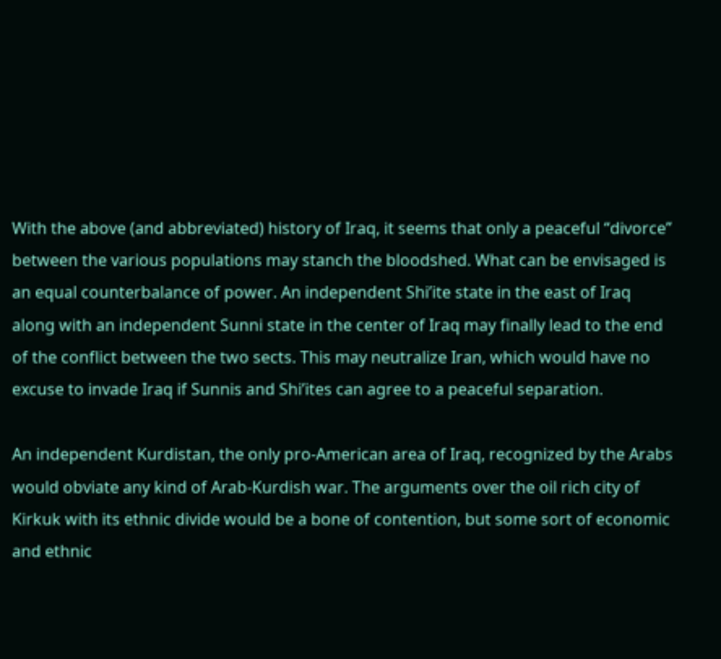With the above (and abbreviated) history of Iraq, it seems that only a peaceful “divorce” between the various populations may stanch the bloodshed. What can be envisaged is an equal counterbalance of power. An independent Shi’ite state in the east of Iraq along with an independent Sunni state in the center of Iraq may finally lead to the end of the conflict between the two sects. This may neutralize Iran, which would have no excuse to invade Iraq if Sunnis and Shi’ites can agree to a peaceful separation.

An independent Kurdistan, the only pro-American area of Iraq, recognized by the Arabs would obviate any kind of Arab-Kurdish war. The arguments over the oil rich city of Kirkuk with its ethnic divide would be a bone of contention, but some sort of economic and ethnic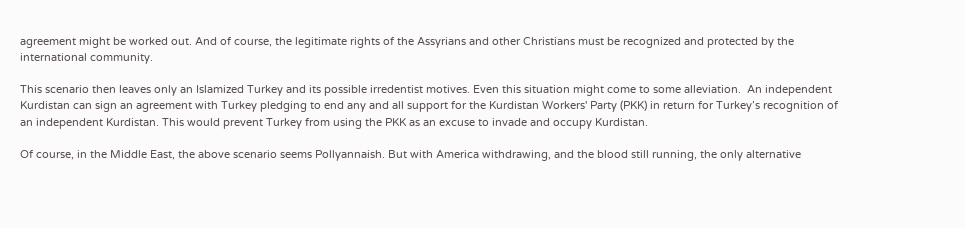agreement might be worked out. And of course, the legitimate rights of the Assyrians and other Christians must be recognized and protected by the international community.

This scenario then leaves only an Islamized Turkey and its possible irredentist motives. Even this situation might come to some alleviation.  An independent Kurdistan can sign an agreement with Turkey pledging to end any and all support for the Kurdistan Workers' Party (PKK) in return for Turkey’s recognition of an independent Kurdistan. This would prevent Turkey from using the PKK as an excuse to invade and occupy Kurdistan.

Of course, in the Middle East, the above scenario seems Pollyannaish. But with America withdrawing, and the blood still running, the only alternative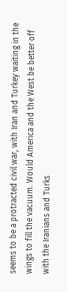seems to be a protracted civil war, with Iran and Turkey waiting in the wings to fill the vacuum. Would America and the West be better off with the Iranians and Turks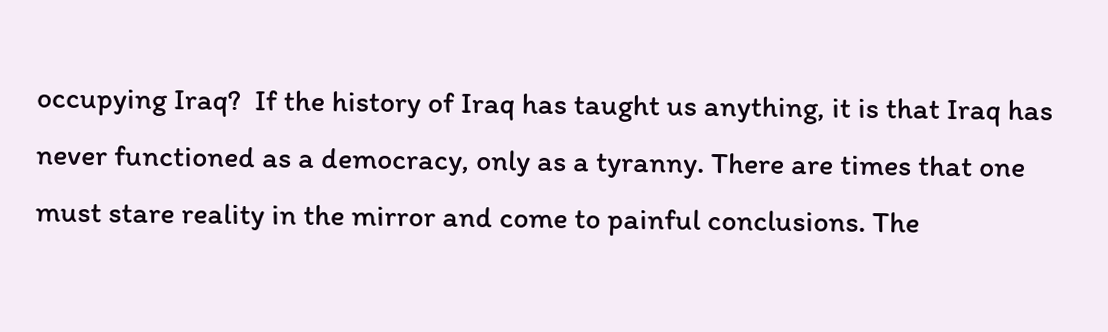occupying Iraq?  If the history of Iraq has taught us anything, it is that Iraq has never functioned as a democracy, only as a tyranny. There are times that one must stare reality in the mirror and come to painful conclusions. The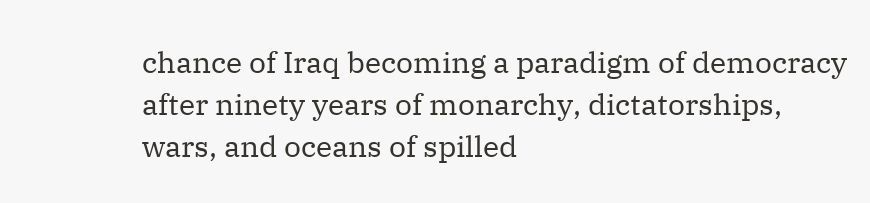chance of Iraq becoming a paradigm of democracy after ninety years of monarchy, dictatorships, wars, and oceans of spilled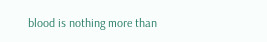blood is nothing more than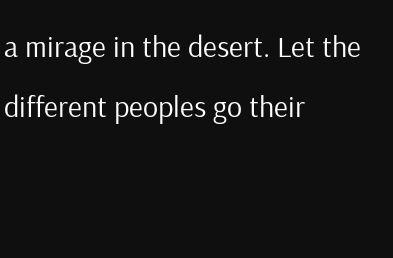a mirage in the desert. Let the different peoples go their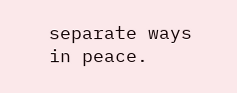separate ways in peace.